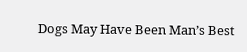Dogs May Have Been Man’s Best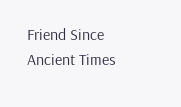Friend Since Ancient Times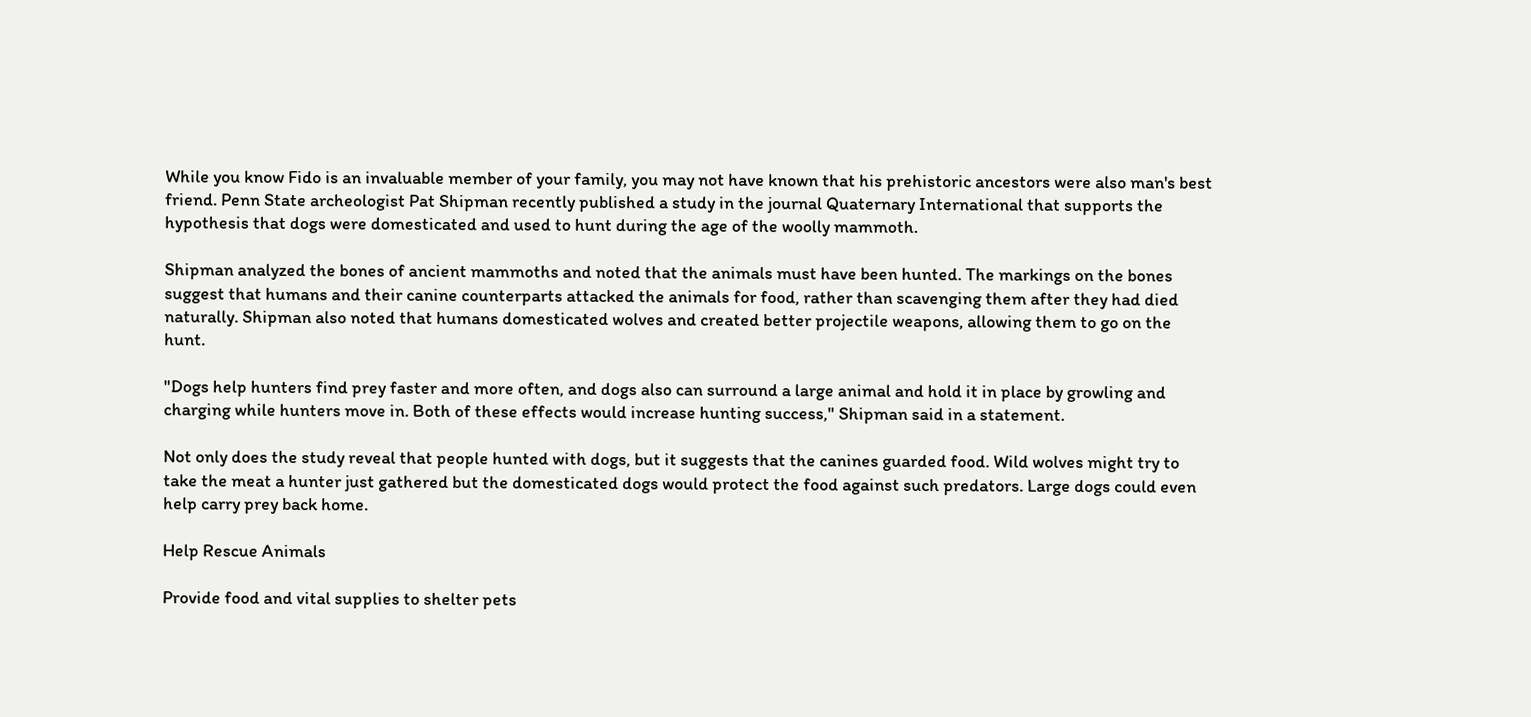While you know Fido is an invaluable member of your family, you may not have known that his prehistoric ancestors were also man's best friend. Penn State archeologist Pat Shipman recently published a study in the journal Quaternary International that supports the hypothesis that dogs were domesticated and used to hunt during the age of the woolly mammoth.

Shipman analyzed the bones of ancient mammoths and noted that the animals must have been hunted. The markings on the bones suggest that humans and their canine counterparts attacked the animals for food, rather than scavenging them after they had died naturally. Shipman also noted that humans domesticated wolves and created better projectile weapons, allowing them to go on the hunt.

"Dogs help hunters find prey faster and more often, and dogs also can surround a large animal and hold it in place by growling and charging while hunters move in. Both of these effects would increase hunting success," Shipman said in a statement.

Not only does the study reveal that people hunted with dogs, but it suggests that the canines guarded food. Wild wolves might try to take the meat a hunter just gathered but the domesticated dogs would protect the food against such predators. Large dogs could even help carry prey back home.

Help Rescue Animals

Provide food and vital supplies to shelter pets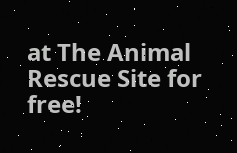at The Animal Rescue Site for free!